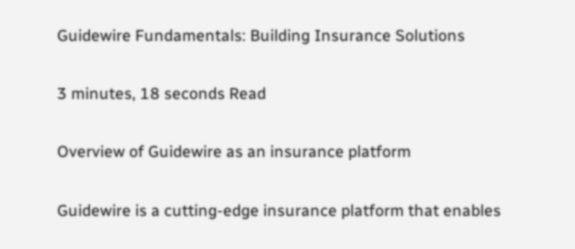Guidewire Fundamentals: Building Insurance Solutions

3 minutes, 18 seconds Read

Overview of Guidewire as an insurance platform

Guidewire is a cutting-edge insurance platform that enables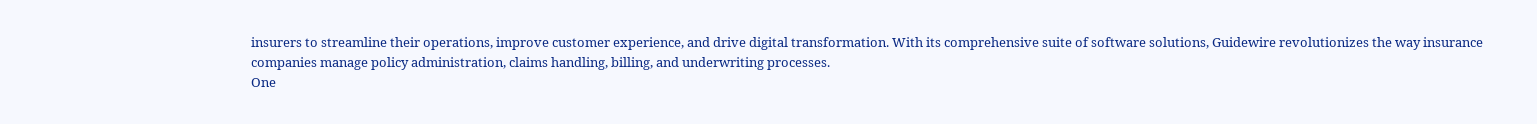insurers to streamline their operations, improve customer experience, and drive digital transformation. With its comprehensive suite of software solutions, Guidewire revolutionizes the way insurance companies manage policy administration, claims handling, billing, and underwriting processes.
One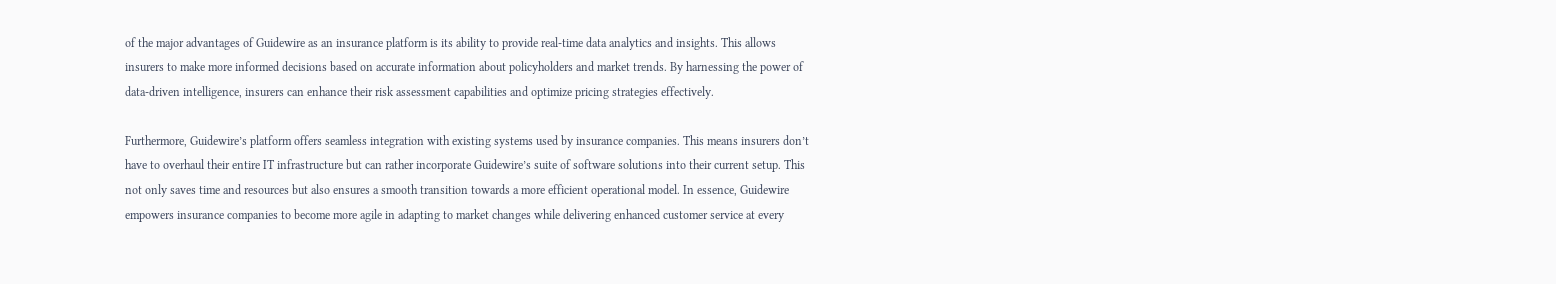of the major advantages of Guidewire as an insurance platform is its ability to provide real-time data analytics and insights. This allows insurers to make more informed decisions based on accurate information about policyholders and market trends. By harnessing the power of data-driven intelligence, insurers can enhance their risk assessment capabilities and optimize pricing strategies effectively.

Furthermore, Guidewire’s platform offers seamless integration with existing systems used by insurance companies. This means insurers don’t have to overhaul their entire IT infrastructure but can rather incorporate Guidewire’s suite of software solutions into their current setup. This not only saves time and resources but also ensures a smooth transition towards a more efficient operational model. In essence, Guidewire empowers insurance companies to become more agile in adapting to market changes while delivering enhanced customer service at every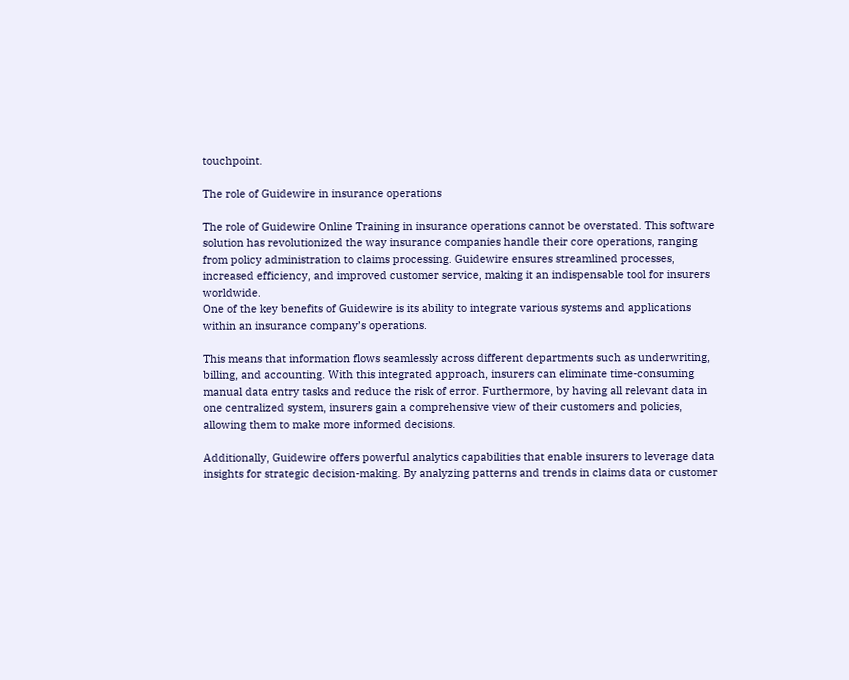touchpoint.

The role of Guidewire in insurance operations

The role of Guidewire Online Training in insurance operations cannot be overstated. This software solution has revolutionized the way insurance companies handle their core operations, ranging from policy administration to claims processing. Guidewire ensures streamlined processes, increased efficiency, and improved customer service, making it an indispensable tool for insurers worldwide.
One of the key benefits of Guidewire is its ability to integrate various systems and applications within an insurance company’s operations.

This means that information flows seamlessly across different departments such as underwriting, billing, and accounting. With this integrated approach, insurers can eliminate time-consuming manual data entry tasks and reduce the risk of error. Furthermore, by having all relevant data in one centralized system, insurers gain a comprehensive view of their customers and policies, allowing them to make more informed decisions.

Additionally, Guidewire offers powerful analytics capabilities that enable insurers to leverage data insights for strategic decision-making. By analyzing patterns and trends in claims data or customer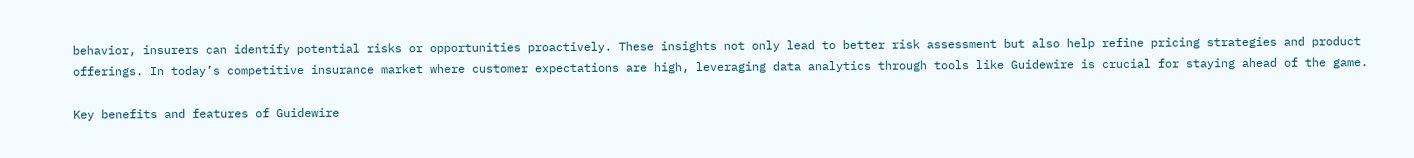behavior, insurers can identify potential risks or opportunities proactively. These insights not only lead to better risk assessment but also help refine pricing strategies and product offerings. In today’s competitive insurance market where customer expectations are high, leveraging data analytics through tools like Guidewire is crucial for staying ahead of the game.

Key benefits and features of Guidewire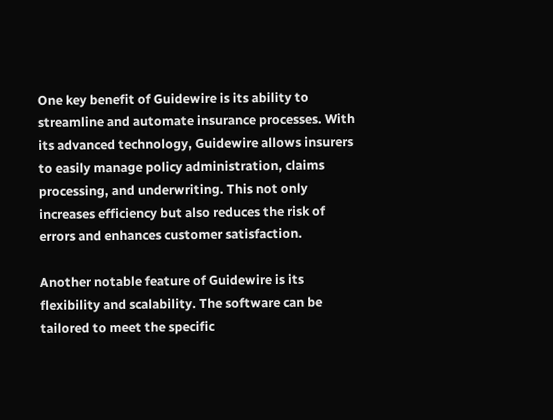One key benefit of Guidewire is its ability to streamline and automate insurance processes. With its advanced technology, Guidewire allows insurers to easily manage policy administration, claims processing, and underwriting. This not only increases efficiency but also reduces the risk of errors and enhances customer satisfaction.

Another notable feature of Guidewire is its flexibility and scalability. The software can be tailored to meet the specific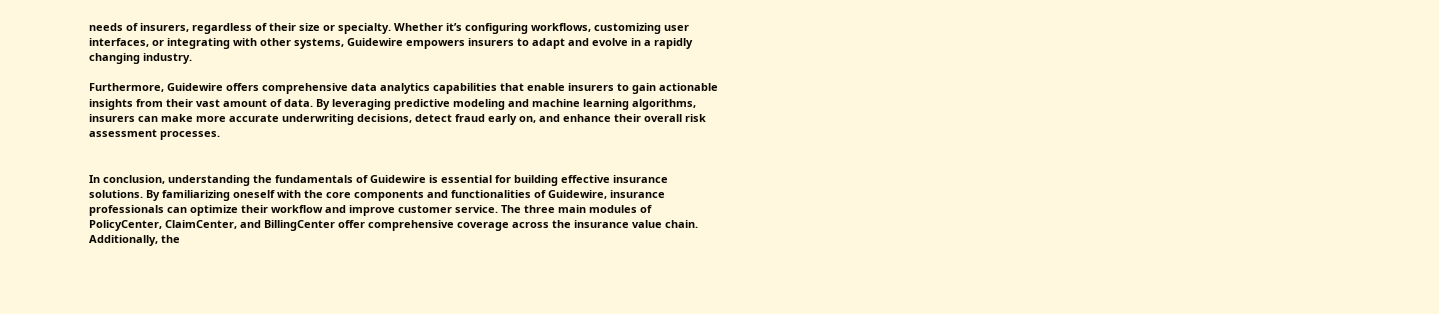needs of insurers, regardless of their size or specialty. Whether it’s configuring workflows, customizing user interfaces, or integrating with other systems, Guidewire empowers insurers to adapt and evolve in a rapidly changing industry.

Furthermore, Guidewire offers comprehensive data analytics capabilities that enable insurers to gain actionable insights from their vast amount of data. By leveraging predictive modeling and machine learning algorithms, insurers can make more accurate underwriting decisions, detect fraud early on, and enhance their overall risk assessment processes.


In conclusion, understanding the fundamentals of Guidewire is essential for building effective insurance solutions. By familiarizing oneself with the core components and functionalities of Guidewire, insurance professionals can optimize their workflow and improve customer service. The three main modules of PolicyCenter, ClaimCenter, and BillingCenter offer comprehensive coverage across the insurance value chain. Additionally, the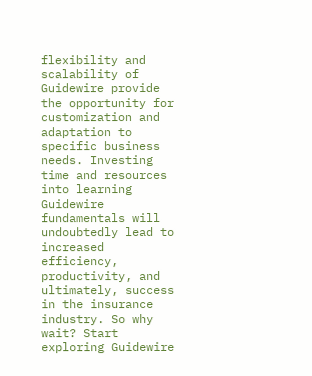flexibility and scalability of Guidewire provide the opportunity for customization and adaptation to specific business needs. Investing time and resources into learning Guidewire fundamentals will undoubtedly lead to increased efficiency, productivity, and ultimately, success in the insurance industry. So why wait? Start exploring Guidewire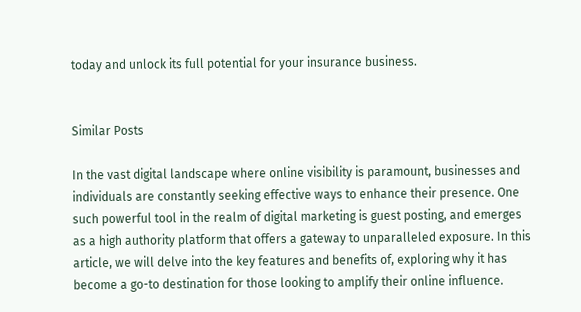today and unlock its full potential for your insurance business.


Similar Posts

In the vast digital landscape where online visibility is paramount, businesses and individuals are constantly seeking effective ways to enhance their presence. One such powerful tool in the realm of digital marketing is guest posting, and emerges as a high authority platform that offers a gateway to unparalleled exposure. In this article, we will delve into the key features and benefits of, exploring why it has become a go-to destination for those looking to amplify their online influence.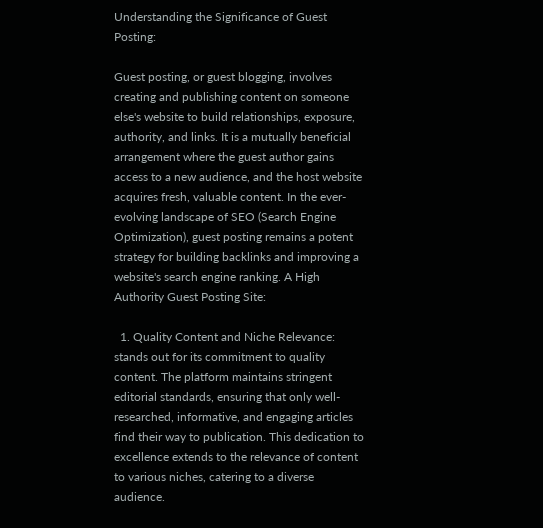Understanding the Significance of Guest Posting:

Guest posting, or guest blogging, involves creating and publishing content on someone else's website to build relationships, exposure, authority, and links. It is a mutually beneficial arrangement where the guest author gains access to a new audience, and the host website acquires fresh, valuable content. In the ever-evolving landscape of SEO (Search Engine Optimization), guest posting remains a potent strategy for building backlinks and improving a website's search engine ranking. A High Authority Guest Posting Site:

  1. Quality Content and Niche Relevance: stands out for its commitment to quality content. The platform maintains stringent editorial standards, ensuring that only well-researched, informative, and engaging articles find their way to publication. This dedication to excellence extends to the relevance of content to various niches, catering to a diverse audience.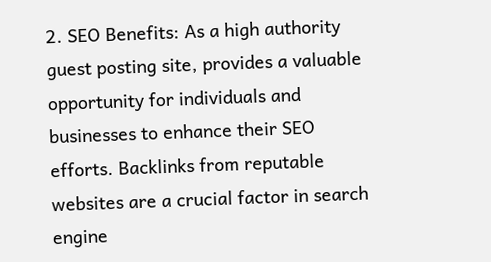2. SEO Benefits: As a high authority guest posting site, provides a valuable opportunity for individuals and businesses to enhance their SEO efforts. Backlinks from reputable websites are a crucial factor in search engine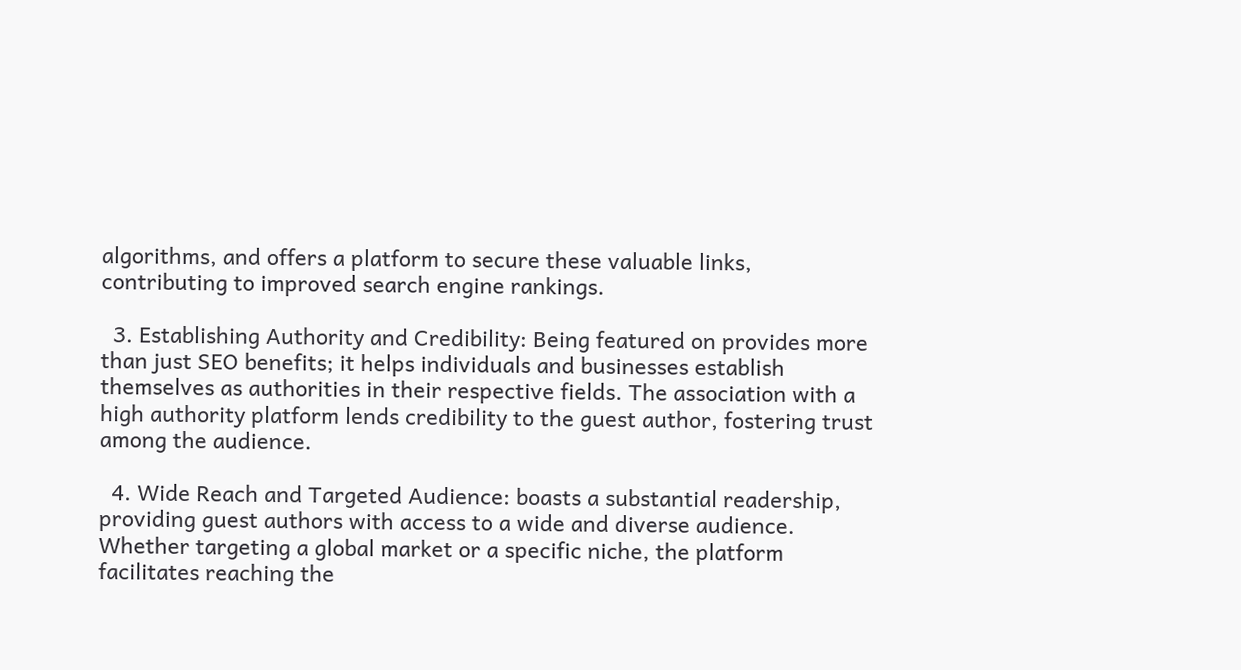algorithms, and offers a platform to secure these valuable links, contributing to improved search engine rankings.

  3. Establishing Authority and Credibility: Being featured on provides more than just SEO benefits; it helps individuals and businesses establish themselves as authorities in their respective fields. The association with a high authority platform lends credibility to the guest author, fostering trust among the audience.

  4. Wide Reach and Targeted Audience: boasts a substantial readership, providing guest authors with access to a wide and diverse audience. Whether targeting a global market or a specific niche, the platform facilitates reaching the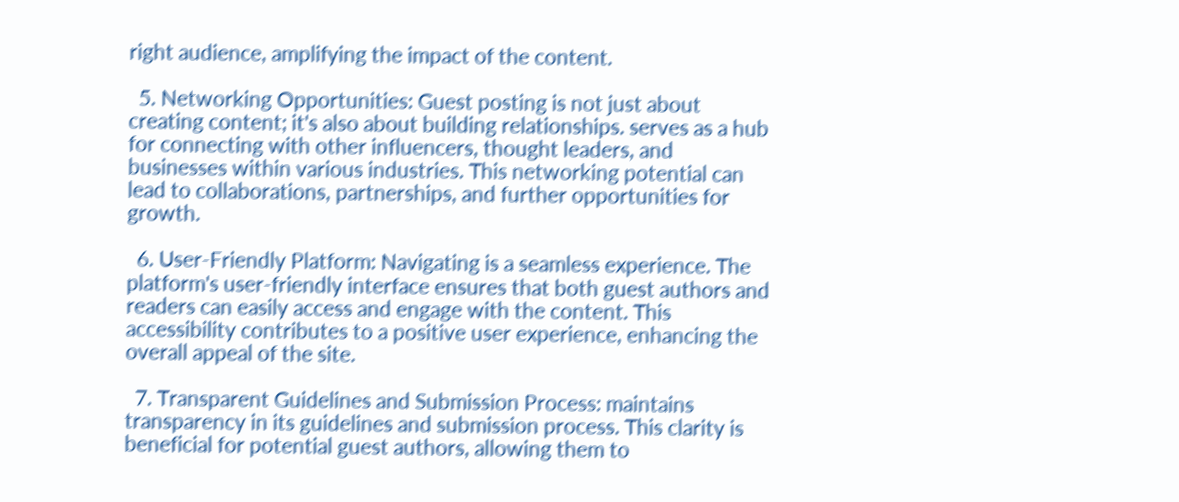right audience, amplifying the impact of the content.

  5. Networking Opportunities: Guest posting is not just about creating content; it's also about building relationships. serves as a hub for connecting with other influencers, thought leaders, and businesses within various industries. This networking potential can lead to collaborations, partnerships, and further opportunities for growth.

  6. User-Friendly Platform: Navigating is a seamless experience. The platform's user-friendly interface ensures that both guest authors and readers can easily access and engage with the content. This accessibility contributes to a positive user experience, enhancing the overall appeal of the site.

  7. Transparent Guidelines and Submission Process: maintains transparency in its guidelines and submission process. This clarity is beneficial for potential guest authors, allowing them to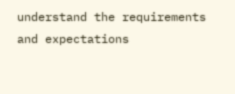understand the requirements and expectations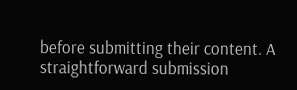before submitting their content. A straightforward submission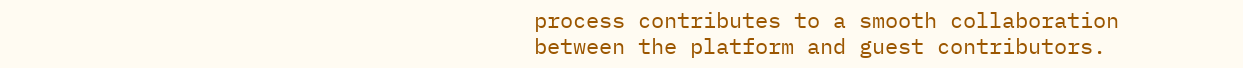process contributes to a smooth collaboration between the platform and guest contributors.